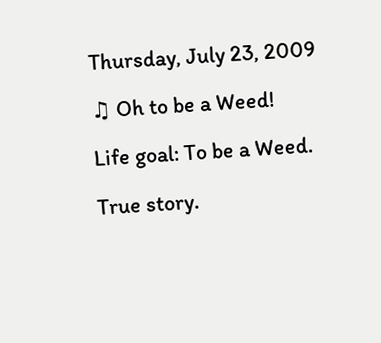Thursday, July 23, 2009

♫ Oh to be a Weed!

Life goal: To be a Weed.

True story.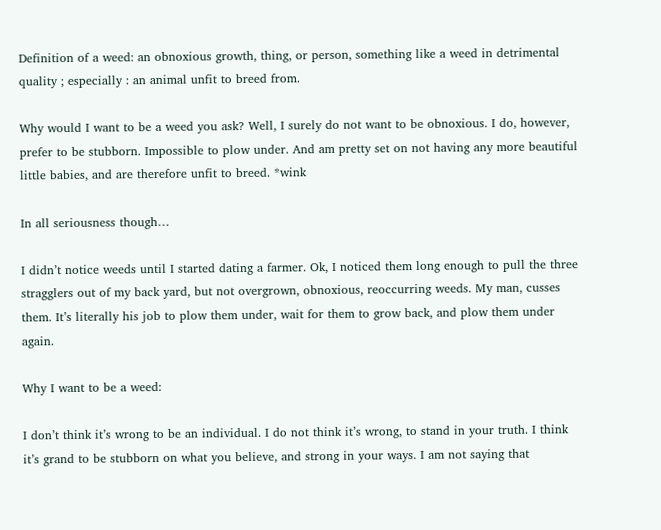Definition of a weed: an obnoxious growth, thing, or person, something like a weed in detrimental quality ; especially : an animal unfit to breed from.

Why would I want to be a weed you ask? Well, I surely do not want to be obnoxious. I do, however, prefer to be stubborn. Impossible to plow under. And am pretty set on not having any more beautiful little babies, and are therefore unfit to breed. *wink

In all seriousness though…

I didn’t notice weeds until I started dating a farmer. Ok, I noticed them long enough to pull the three stragglers out of my back yard, but not overgrown, obnoxious, reoccurring weeds. My man, cusses them. It’s literally his job to plow them under, wait for them to grow back, and plow them under again.

Why I want to be a weed:

I don’t think it’s wrong to be an individual. I do not think it’s wrong, to stand in your truth. I think it’s grand to be stubborn on what you believe, and strong in your ways. I am not saying that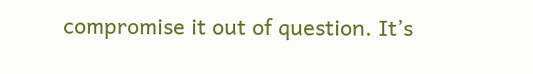compromise it out of question. It’s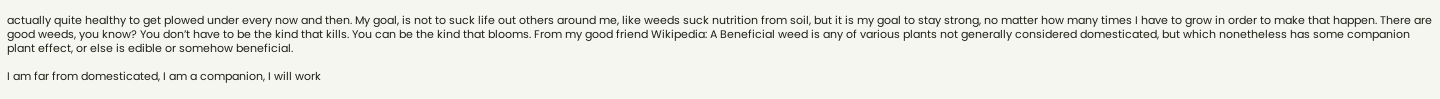actually quite healthy to get plowed under every now and then. My goal, is not to suck life out others around me, like weeds suck nutrition from soil, but it is my goal to stay strong, no matter how many times I have to grow in order to make that happen. There are good weeds, you know? You don’t have to be the kind that kills. You can be the kind that blooms. From my good friend Wikipedia: A Beneficial weed is any of various plants not generally considered domesticated, but which nonetheless has some companion plant effect, or else is edible or somehow beneficial.

I am far from domesticated, I am a companion, I will work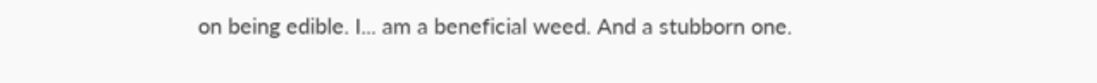on being edible. I... am a beneficial weed. And a stubborn one.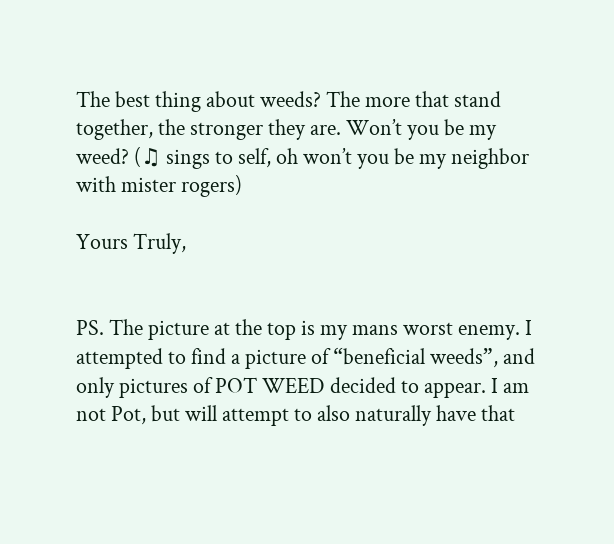The best thing about weeds? The more that stand together, the stronger they are. Won’t you be my weed? (♫ sings to self, oh won’t you be my neighbor with mister rogers)

Yours Truly,


PS. The picture at the top is my mans worst enemy. I attempted to find a picture of “beneficial weeds”, and only pictures of POT WEED decided to appear. I am not Pot, but will attempt to also naturally have that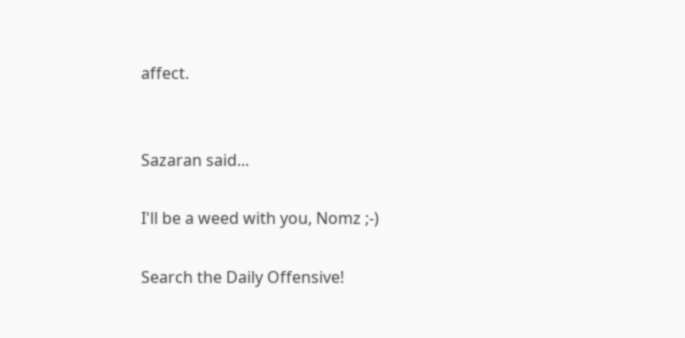affect.


Sazaran said...

I'll be a weed with you, Nomz ;-)

Search the Daily Offensive!